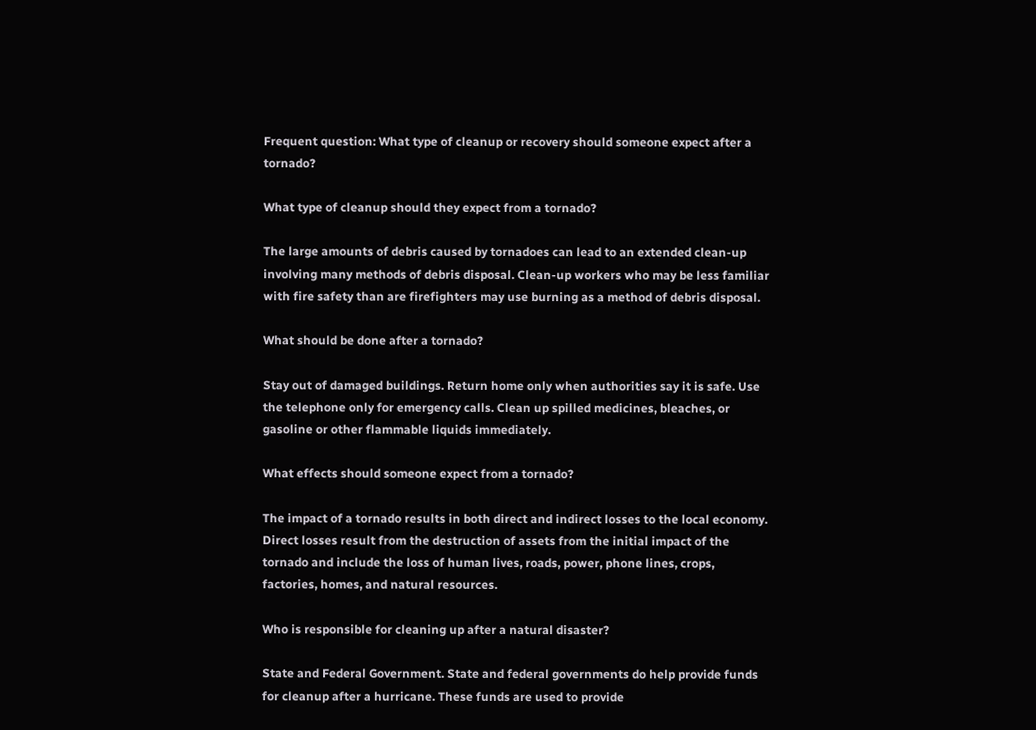Frequent question: What type of cleanup or recovery should someone expect after a tornado?

What type of cleanup should they expect from a tornado?

The large amounts of debris caused by tornadoes can lead to an extended clean-up involving many methods of debris disposal. Clean-up workers who may be less familiar with fire safety than are firefighters may use burning as a method of debris disposal.

What should be done after a tornado?

Stay out of damaged buildings. Return home only when authorities say it is safe. Use the telephone only for emergency calls. Clean up spilled medicines, bleaches, or gasoline or other flammable liquids immediately.

What effects should someone expect from a tornado?

The impact of a tornado results in both direct and indirect losses to the local economy. Direct losses result from the destruction of assets from the initial impact of the tornado and include the loss of human lives, roads, power, phone lines, crops, factories, homes, and natural resources.

Who is responsible for cleaning up after a natural disaster?

State and Federal Government. State and federal governments do help provide funds for cleanup after a hurricane. These funds are used to provide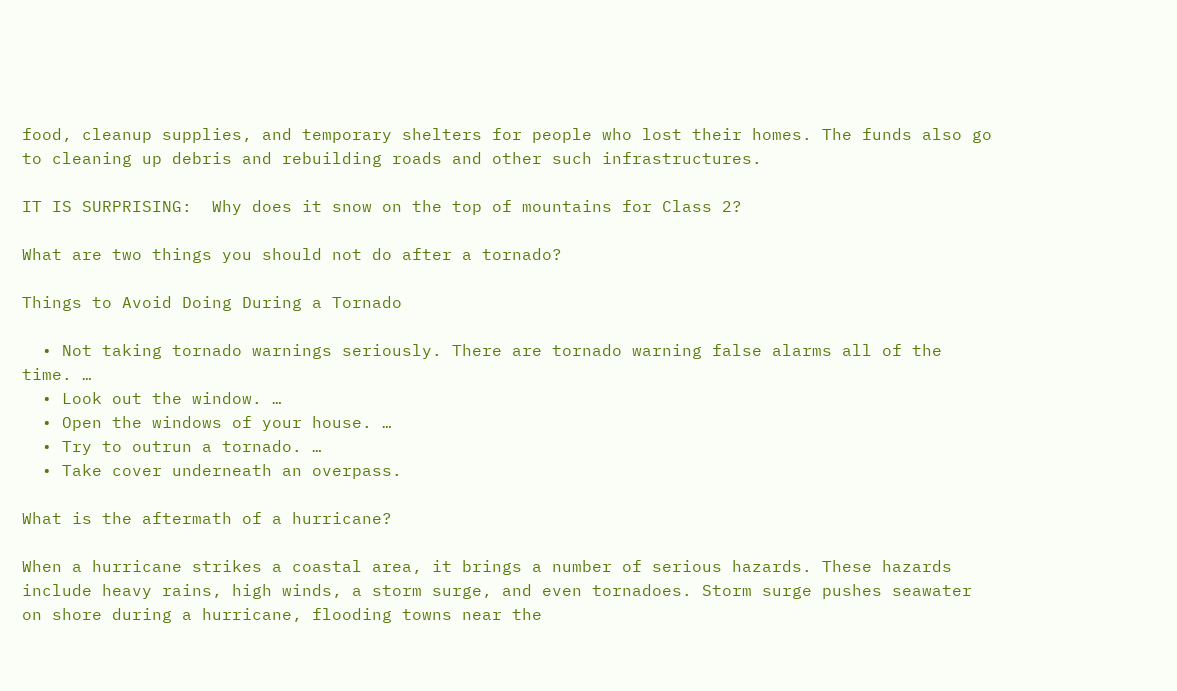food, cleanup supplies, and temporary shelters for people who lost their homes. The funds also go to cleaning up debris and rebuilding roads and other such infrastructures.

IT IS SURPRISING:  Why does it snow on the top of mountains for Class 2?

What are two things you should not do after a tornado?

Things to Avoid Doing During a Tornado

  • Not taking tornado warnings seriously. There are tornado warning false alarms all of the time. …
  • Look out the window. …
  • Open the windows of your house. …
  • Try to outrun a tornado. …
  • Take cover underneath an overpass.

What is the aftermath of a hurricane?

When a hurricane strikes a coastal area, it brings a number of serious hazards. These hazards include heavy rains, high winds, a storm surge, and even tornadoes. Storm surge pushes seawater on shore during a hurricane, flooding towns near the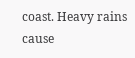coast. Heavy rains cause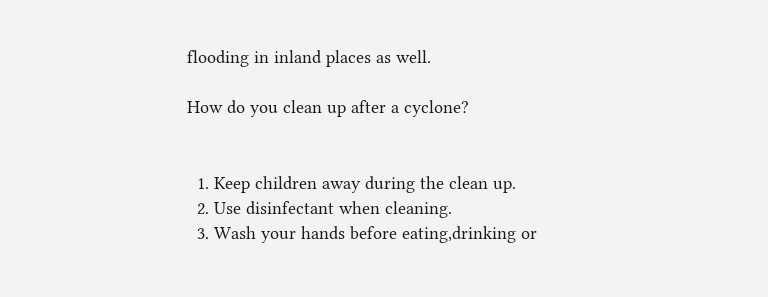flooding in inland places as well.

How do you clean up after a cyclone?


  1. Keep children away during the clean up.
  2. Use disinfectant when cleaning.
  3. Wash your hands before eating,drinking or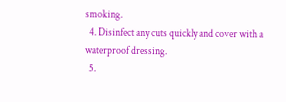smoking.
  4. Disinfect any cuts quickly and cover with a waterproof dressing.
  5.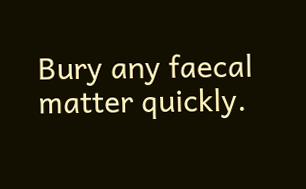Bury any faecal matter quickly.